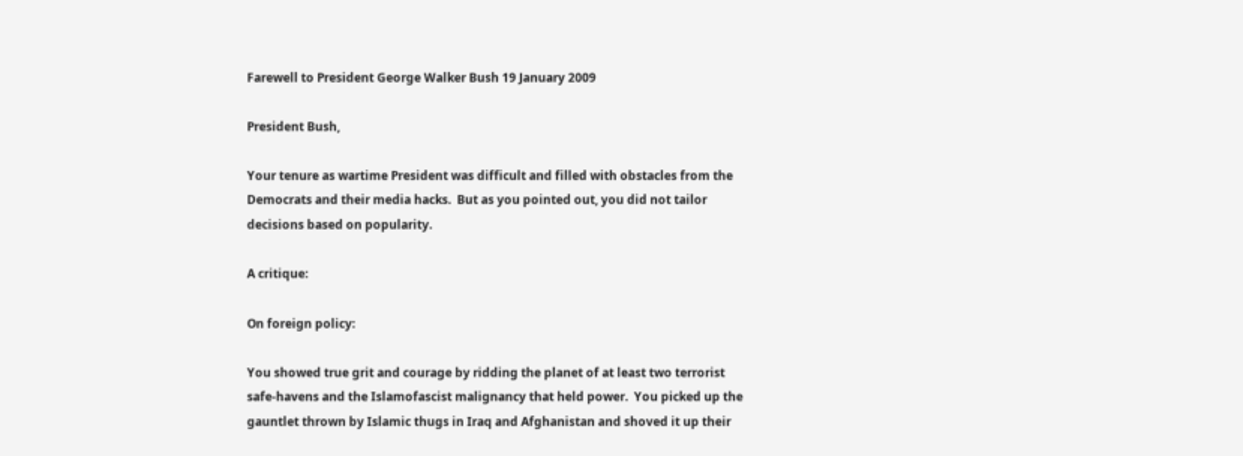Farewell to President George Walker Bush 19 January 2009

President Bush,

Your tenure as wartime President was difficult and filled with obstacles from the Democrats and their media hacks.  But as you pointed out, you did not tailor decisions based on popularity.

A critique:

On foreign policy:

You showed true grit and courage by ridding the planet of at least two terrorist safe-havens and the Islamofascist malignancy that held power.  You picked up the gauntlet thrown by Islamic thugs in Iraq and Afghanistan and shoved it up their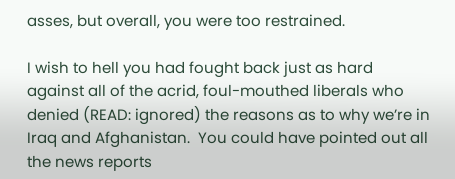asses, but overall, you were too restrained.

I wish to hell you had fought back just as hard against all of the acrid, foul-mouthed liberals who denied (READ: ignored) the reasons as to why we’re in Iraq and Afghanistan.  You could have pointed out all the news reports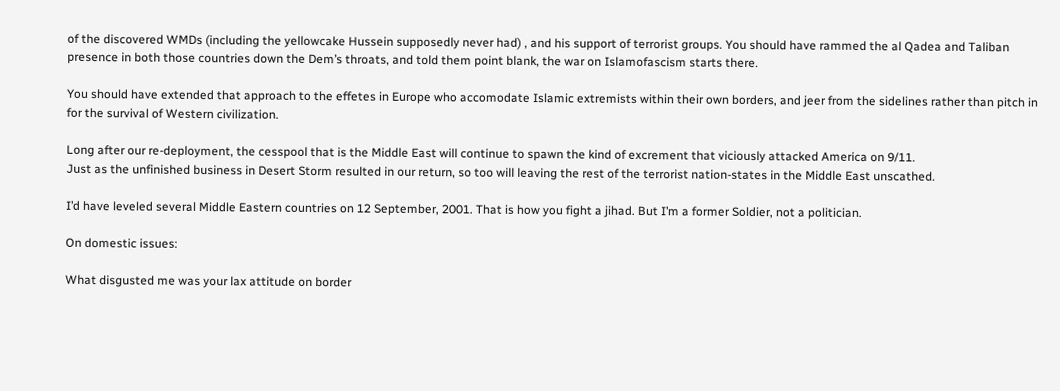of the discovered WMDs (including the yellowcake Hussein supposedly never had) , and his support of terrorist groups. You should have rammed the al Qadea and Taliban presence in both those countries down the Dem’s throats, and told them point blank, the war on Islamofascism starts there.

You should have extended that approach to the effetes in Europe who accomodate Islamic extremists within their own borders, and jeer from the sidelines rather than pitch in for the survival of Western civilization.

Long after our re-deployment, the cesspool that is the Middle East will continue to spawn the kind of excrement that viciously attacked America on 9/11.
Just as the unfinished business in Desert Storm resulted in our return, so too will leaving the rest of the terrorist nation-states in the Middle East unscathed.

I’d have leveled several Middle Eastern countries on 12 September, 2001. That is how you fight a jihad. But I’m a former Soldier, not a politician.

On domestic issues:

What disgusted me was your lax attitude on border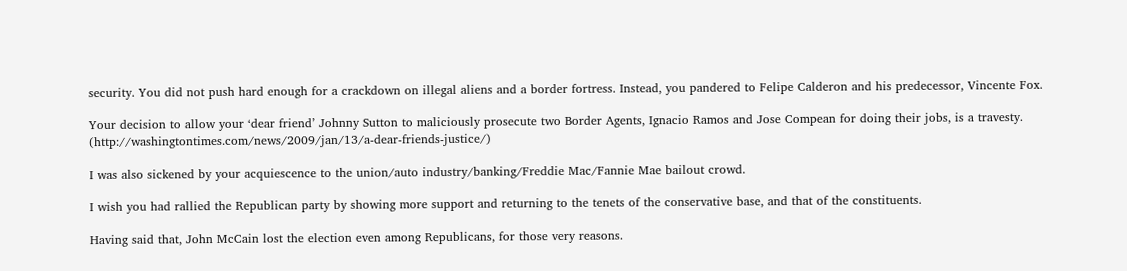security. You did not push hard enough for a crackdown on illegal aliens and a border fortress. Instead, you pandered to Felipe Calderon and his predecessor, Vincente Fox.

Your decision to allow your ‘dear friend’ Johnny Sutton to maliciously prosecute two Border Agents, Ignacio Ramos and Jose Compean for doing their jobs, is a travesty.  (http://washingtontimes.com/news/2009/jan/13/a-dear-friends-justice/)

I was also sickened by your acquiescence to the union/auto industry/banking/Freddie Mac/Fannie Mae bailout crowd.

I wish you had rallied the Republican party by showing more support and returning to the tenets of the conservative base, and that of the constituents.

Having said that, John McCain lost the election even among Republicans, for those very reasons.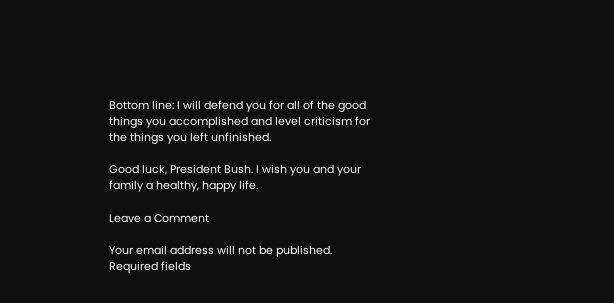Bottom line: I will defend you for all of the good things you accomplished and level criticism for the things you left unfinished.

Good luck, President Bush. I wish you and your family a healthy, happy life.

Leave a Comment

Your email address will not be published. Required fields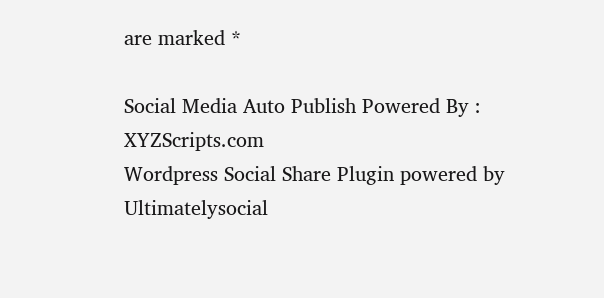are marked *

Social Media Auto Publish Powered By : XYZScripts.com
Wordpress Social Share Plugin powered by Ultimatelysocial